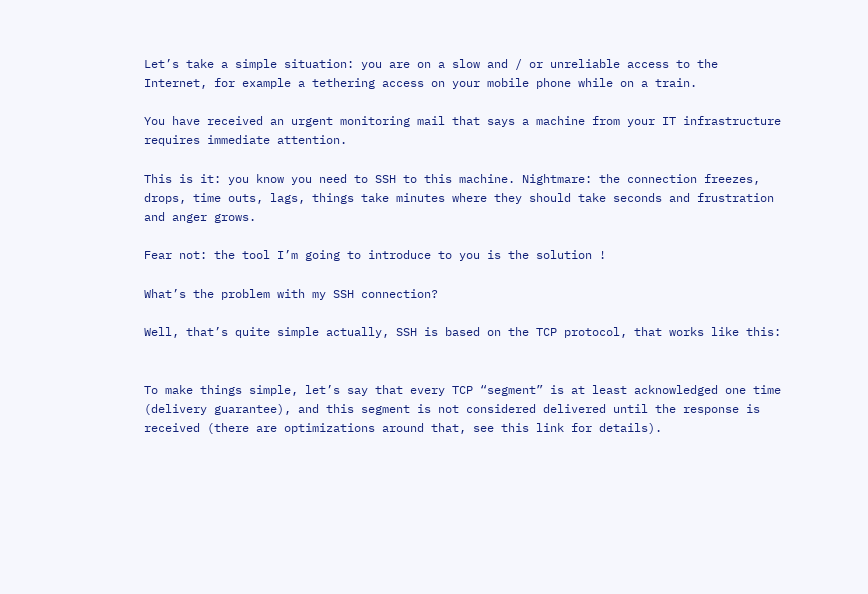Let’s take a simple situation: you are on a slow and / or unreliable access to the Internet, for example a tethering access on your mobile phone while on a train.

You have received an urgent monitoring mail that says a machine from your IT infrastructure requires immediate attention.

This is it: you know you need to SSH to this machine. Nightmare: the connection freezes, drops, time outs, lags, things take minutes where they should take seconds and frustration and anger grows.

Fear not: the tool I’m going to introduce to you is the solution !

What’s the problem with my SSH connection?

Well, that’s quite simple actually, SSH is based on the TCP protocol, that works like this:


To make things simple, let’s say that every TCP “segment” is at least acknowledged one time (delivery guarantee), and this segment is not considered delivered until the response is received (there are optimizations around that, see this link for details).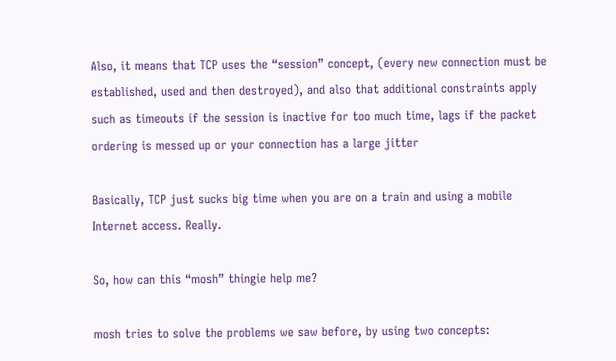Also, it means that TCP uses the “session” concept, (every new connection must be established, used and then destroyed), and also that additional constraints apply such as timeouts if the session is inactive for too much time, lags if the packet ordering is messed up or your connection has a large jitter

Basically, TCP just sucks big time when you are on a train and using a mobile Internet access. Really.

So, how can this “mosh” thingie help me?

mosh tries to solve the problems we saw before, by using two concepts: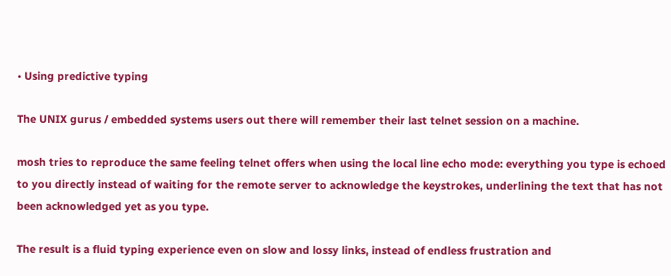• Using predictive typing

The UNIX gurus / embedded systems users out there will remember their last telnet session on a machine.

mosh tries to reproduce the same feeling telnet offers when using the local line echo mode: everything you type is echoed to you directly instead of waiting for the remote server to acknowledge the keystrokes, underlining the text that has not been acknowledged yet as you type.

The result is a fluid typing experience even on slow and lossy links, instead of endless frustration and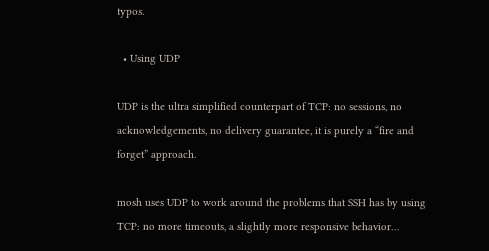typos.

  • Using UDP

UDP is the ultra simplified counterpart of TCP: no sessions, no acknowledgements, no delivery guarantee, it is purely a “fire and forget” approach.

mosh uses UDP to work around the problems that SSH has by using TCP: no more timeouts, a slightly more responsive behavior…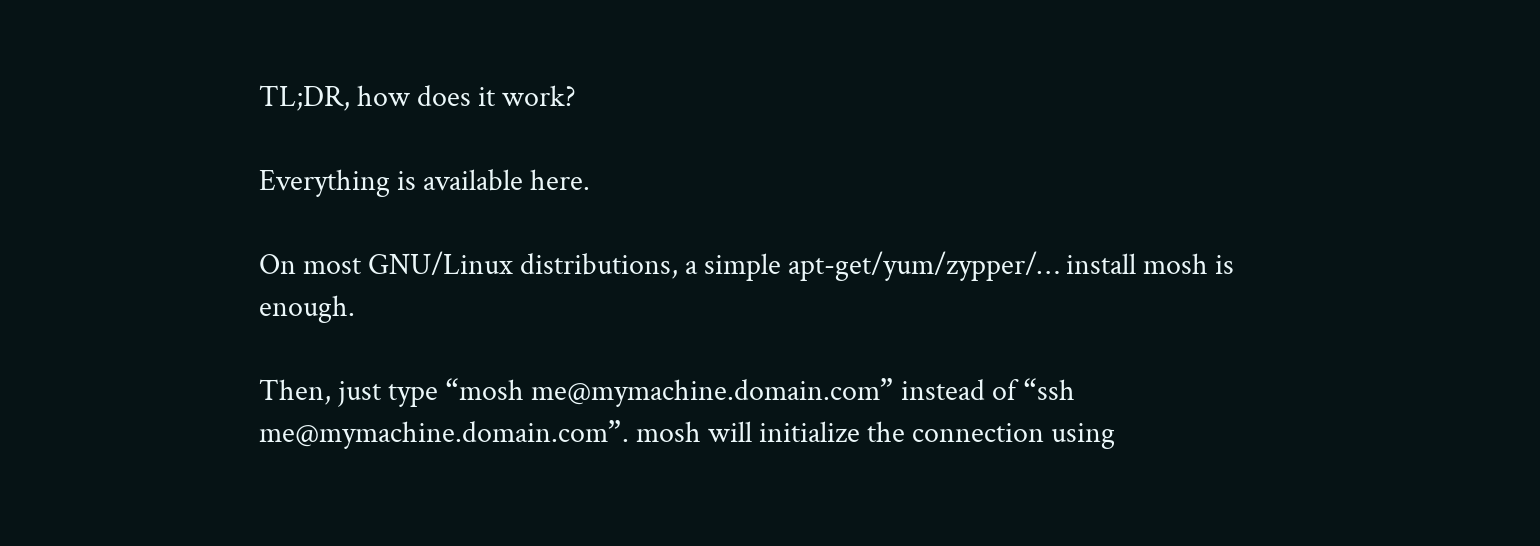TL;DR, how does it work?

Everything is available here.

On most GNU/Linux distributions, a simple apt-get/yum/zypper/… install mosh is enough.

Then, just type “mosh me@mymachine.domain.com” instead of “ssh me@mymachine.domain.com”. mosh will initialize the connection using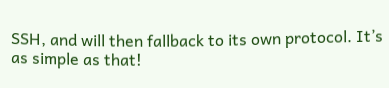SSH, and will then fallback to its own protocol. It’s as simple as that!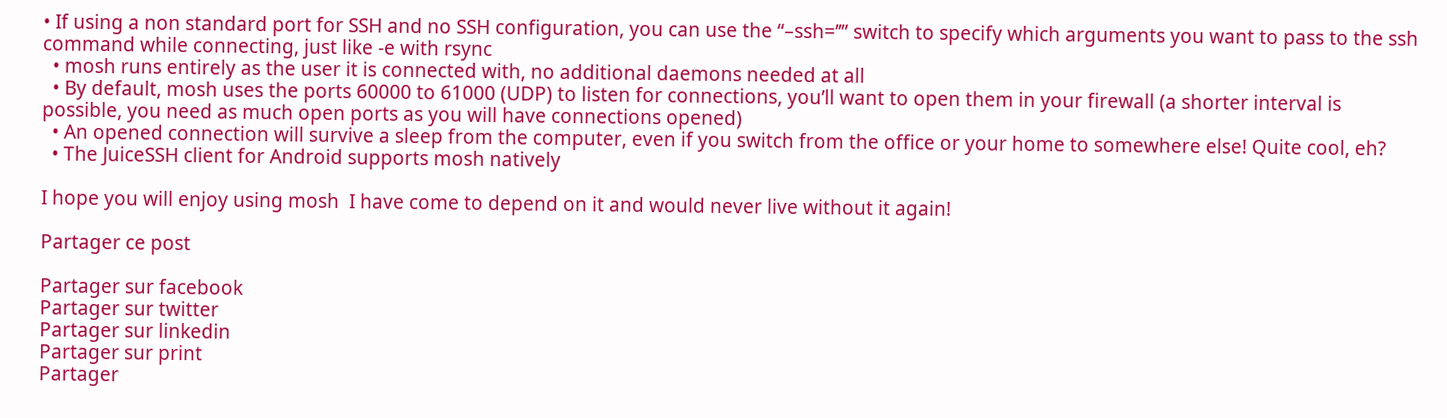• If using a non standard port for SSH and no SSH configuration, you can use the “–ssh=’’” switch to specify which arguments you want to pass to the ssh command while connecting, just like -e with rsync
  • mosh runs entirely as the user it is connected with, no additional daemons needed at all
  • By default, mosh uses the ports 60000 to 61000 (UDP) to listen for connections, you’ll want to open them in your firewall (a shorter interval is possible, you need as much open ports as you will have connections opened)
  • An opened connection will survive a sleep from the computer, even if you switch from the office or your home to somewhere else! Quite cool, eh?
  • The JuiceSSH client for Android supports mosh natively

I hope you will enjoy using mosh  I have come to depend on it and would never live without it again!

Partager ce post

Partager sur facebook
Partager sur twitter
Partager sur linkedin
Partager sur print
Partager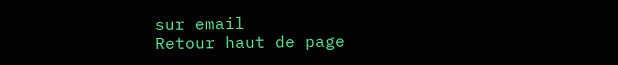sur email
Retour haut de page